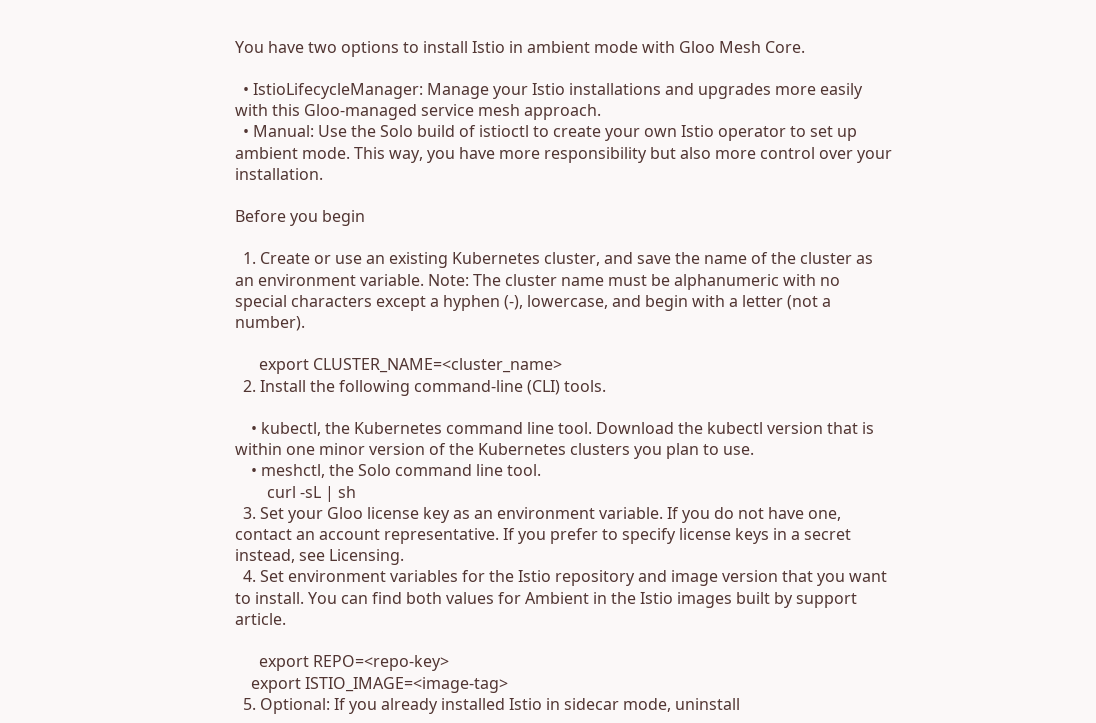You have two options to install Istio in ambient mode with Gloo Mesh Core.

  • IstioLifecycleManager: Manage your Istio installations and upgrades more easily with this Gloo-managed service mesh approach.
  • Manual: Use the Solo build of istioctl to create your own Istio operator to set up ambient mode. This way, you have more responsibility but also more control over your installation.

Before you begin

  1. Create or use an existing Kubernetes cluster, and save the name of the cluster as an environment variable. Note: The cluster name must be alphanumeric with no special characters except a hyphen (-), lowercase, and begin with a letter (not a number).

      export CLUSTER_NAME=<cluster_name>
  2. Install the following command-line (CLI) tools.

    • kubectl, the Kubernetes command line tool. Download the kubectl version that is within one minor version of the Kubernetes clusters you plan to use.
    • meshctl, the Solo command line tool.
        curl -sL | sh
  3. Set your Gloo license key as an environment variable. If you do not have one, contact an account representative. If you prefer to specify license keys in a secret instead, see Licensing.
  4. Set environment variables for the Istio repository and image version that you want to install. You can find both values for Ambient in the Istio images built by support article.

      export REPO=<repo-key>
    export ISTIO_IMAGE=<image-tag>
  5. Optional: If you already installed Istio in sidecar mode, uninstall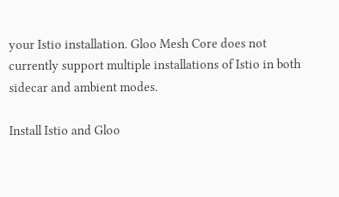your Istio installation. Gloo Mesh Core does not currently support multiple installations of Istio in both sidecar and ambient modes.

Install Istio and Gloo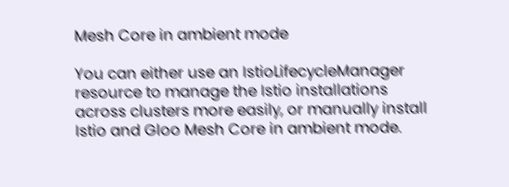Mesh Core in ambient mode

You can either use an IstioLifecycleManager resource to manage the Istio installations across clusters more easily, or manually install Istio and Gloo Mesh Core in ambient mode.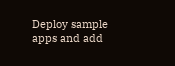Deploy sample apps and add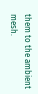them to the ambient mesh.